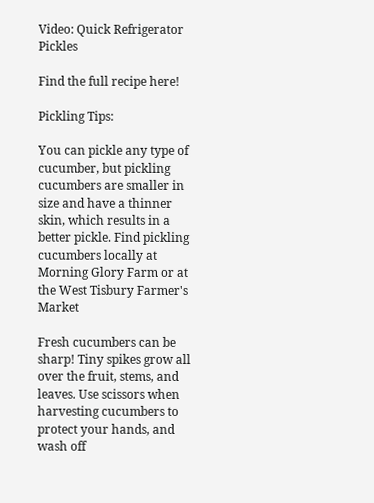Video: Quick Refrigerator Pickles

Find the full recipe here!

Pickling Tips:

You can pickle any type of cucumber, but pickling cucumbers are smaller in size and have a thinner skin, which results in a better pickle. Find pickling cucumbers locally at Morning Glory Farm or at the West Tisbury Farmer's Market

Fresh cucumbers can be sharp! Tiny spikes grow all over the fruit, stems, and leaves. Use scissors when harvesting cucumbers to protect your hands, and wash off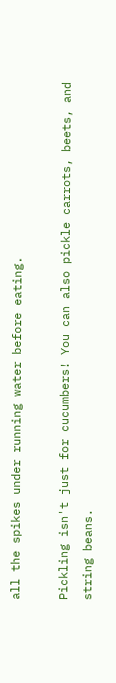all the spikes under running water before eating.

Pickling isn't just for cucumbers! You can also pickle carrots, beets, and string beans.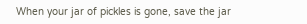When your jar of pickles is gone, save the jar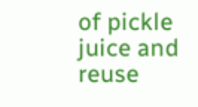of pickle juice and reuse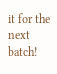it for the next batch!